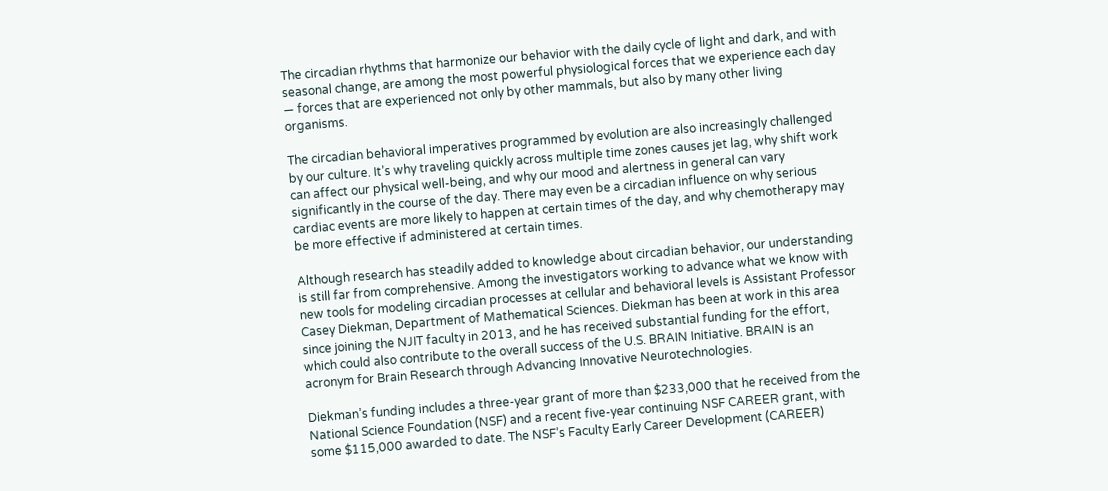The circadian rhythms that harmonize our behavior with the daily cycle of light and dark, and with seasonal change, are among the most powerful physiological forces that we experience each day — forces that are experienced not only by other mammals, but also by many other living organisms.

The circadian behavioral imperatives programmed by evolution are also increasingly challenged by our culture. It’s why traveling quickly across multiple time zones causes jet lag, why shift work can affect our physical well-being, and why our mood and alertness in general can vary significantly in the course of the day. There may even be a circadian influence on why serious cardiac events are more likely to happen at certain times of the day, and why chemotherapy may be more effective if administered at certain times.

Although research has steadily added to knowledge about circadian behavior, our understanding is still far from comprehensive. Among the investigators working to advance what we know with new tools for modeling circadian processes at cellular and behavioral levels is Assistant Professor Casey Diekman, Department of Mathematical Sciences. Diekman has been at work in this area since joining the NJIT faculty in 2013, and he has received substantial funding for the effort, which could also contribute to the overall success of the U.S. BRAIN Initiative. BRAIN is an acronym for Brain Research through Advancing Innovative Neurotechnologies.

Diekman’s funding includes a three-year grant of more than $233,000 that he received from the National Science Foundation (NSF) and a recent five-year continuing NSF CAREER grant, with some $115,000 awarded to date. The NSF’s Faculty Early Career Development (CAREER)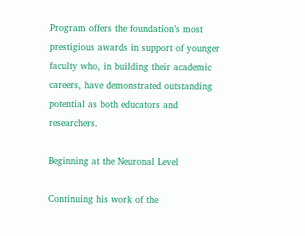Program offers the foundation’s most prestigious awards in support of younger faculty who, in building their academic careers, have demonstrated outstanding potential as both educators and researchers.

Beginning at the Neuronal Level

Continuing his work of the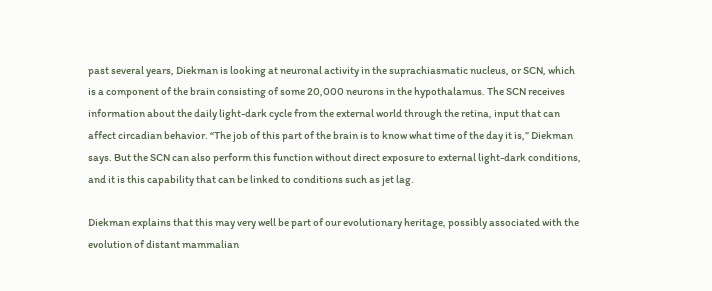past several years, Diekman is looking at neuronal activity in the suprachiasmatic nucleus, or SCN, which is a component of the brain consisting of some 20,000 neurons in the hypothalamus. The SCN receives information about the daily light-dark cycle from the external world through the retina, input that can affect circadian behavior. “The job of this part of the brain is to know what time of the day it is,” Diekman says. But the SCN can also perform this function without direct exposure to external light-dark conditions, and it is this capability that can be linked to conditions such as jet lag.

Diekman explains that this may very well be part of our evolutionary heritage, possibly associated with the evolution of distant mammalian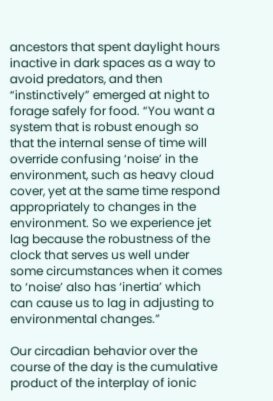ancestors that spent daylight hours inactive in dark spaces as a way to avoid predators, and then “instinctively” emerged at night to forage safely for food. “You want a system that is robust enough so that the internal sense of time will override confusing ‘noise’ in the environment, such as heavy cloud cover, yet at the same time respond appropriately to changes in the environment. So we experience jet lag because the robustness of the clock that serves us well under some circumstances when it comes to ‘noise’ also has ‘inertia’ which can cause us to lag in adjusting to environmental changes.”

Our circadian behavior over the course of the day is the cumulative product of the interplay of ionic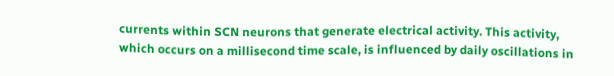currents within SCN neurons that generate electrical activity. This activity, which occurs on a millisecond time scale, is influenced by daily oscillations in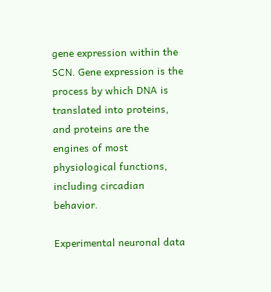gene expression within the SCN. Gene expression is the process by which DNA is translated into proteins, and proteins are the engines of most physiological functions, including circadian behavior.

Experimental neuronal data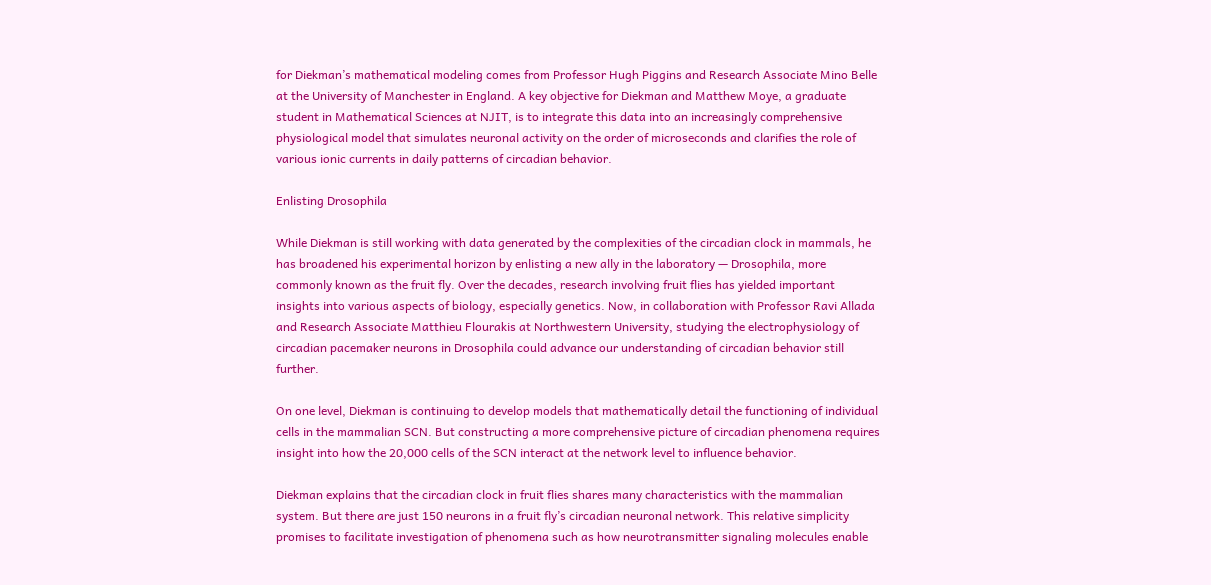for Diekman’s mathematical modeling comes from Professor Hugh Piggins and Research Associate Mino Belle at the University of Manchester in England. A key objective for Diekman and Matthew Moye, a graduate student in Mathematical Sciences at NJIT, is to integrate this data into an increasingly comprehensive physiological model that simulates neuronal activity on the order of microseconds and clarifies the role of various ionic currents in daily patterns of circadian behavior.

Enlisting Drosophila

While Diekman is still working with data generated by the complexities of the circadian clock in mammals, he has broadened his experimental horizon by enlisting a new ally in the laboratory — Drosophila, more commonly known as the fruit fly. Over the decades, research involving fruit flies has yielded important insights into various aspects of biology, especially genetics. Now, in collaboration with Professor Ravi Allada and Research Associate Matthieu Flourakis at Northwestern University, studying the electrophysiology of circadian pacemaker neurons in Drosophila could advance our understanding of circadian behavior still further.

On one level, Diekman is continuing to develop models that mathematically detail the functioning of individual cells in the mammalian SCN. But constructing a more comprehensive picture of circadian phenomena requires insight into how the 20,000 cells of the SCN interact at the network level to influence behavior.

Diekman explains that the circadian clock in fruit flies shares many characteristics with the mammalian system. But there are just 150 neurons in a fruit fly’s circadian neuronal network. This relative simplicity promises to facilitate investigation of phenomena such as how neurotransmitter signaling molecules enable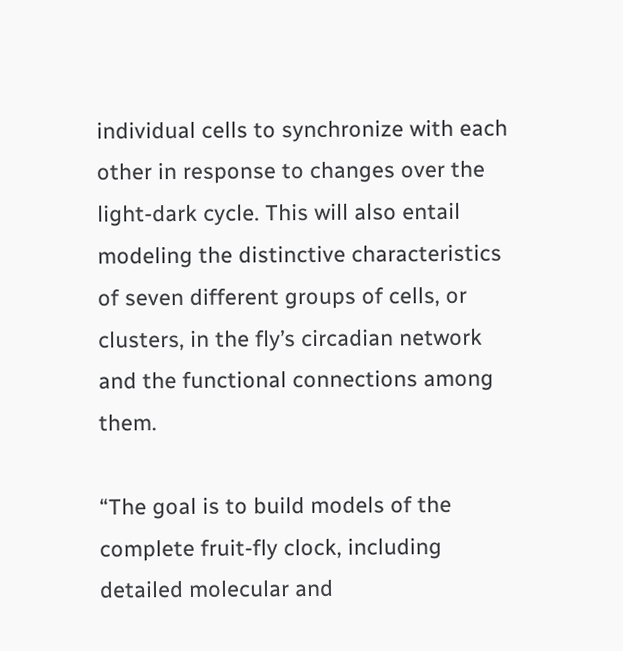individual cells to synchronize with each other in response to changes over the light-dark cycle. This will also entail modeling the distinctive characteristics of seven different groups of cells, or clusters, in the fly’s circadian network and the functional connections among them.

“The goal is to build models of the complete fruit-fly clock, including detailed molecular and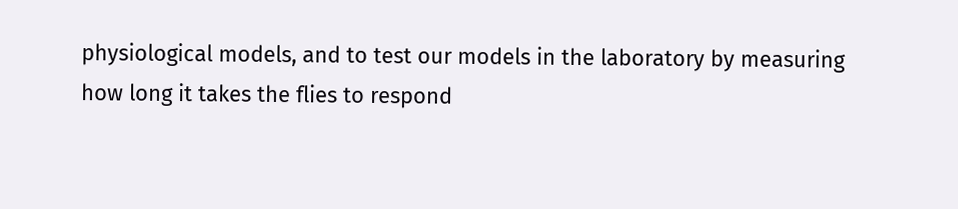physiological models, and to test our models in the laboratory by measuring how long it takes the flies to respond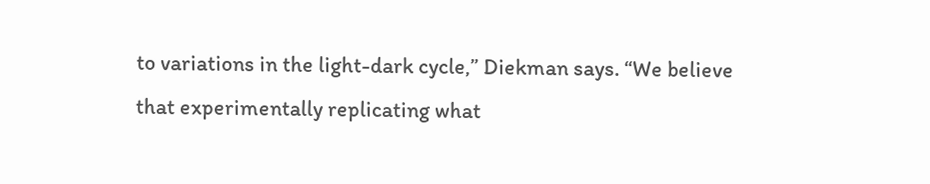to variations in the light-dark cycle,” Diekman says. “We believe that experimentally replicating what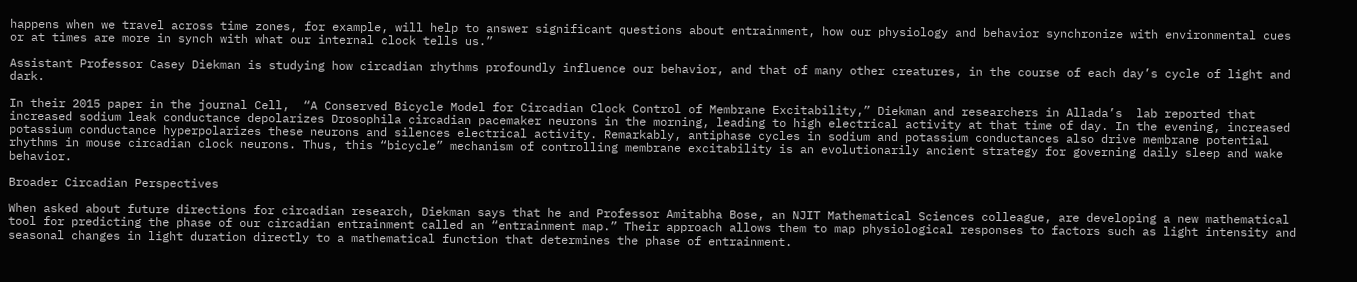happens when we travel across time zones, for example, will help to answer significant questions about entrainment, how our physiology and behavior synchronize with environmental cues or at times are more in synch with what our internal clock tells us.”

Assistant Professor Casey Diekman is studying how circadian rhythms profoundly influence our behavior, and that of many other creatures, in the course of each day’s cycle of light and dark.

In their 2015 paper in the journal Cell,  “A Conserved Bicycle Model for Circadian Clock Control of Membrane Excitability,” Diekman and researchers in Allada’s  lab reported that increased sodium leak conductance depolarizes Drosophila circadian pacemaker neurons in the morning, leading to high electrical activity at that time of day. In the evening, increased potassium conductance hyperpolarizes these neurons and silences electrical activity. Remarkably, antiphase cycles in sodium and potassium conductances also drive membrane potential rhythms in mouse circadian clock neurons. Thus, this “bicycle” mechanism of controlling membrane excitability is an evolutionarily ancient strategy for governing daily sleep and wake behavior.

Broader Circadian Perspectives

When asked about future directions for circadian research, Diekman says that he and Professor Amitabha Bose, an NJIT Mathematical Sciences colleague, are developing a new mathematical tool for predicting the phase of our circadian entrainment called an “entrainment map.” Their approach allows them to map physiological responses to factors such as light intensity and seasonal changes in light duration directly to a mathematical function that determines the phase of entrainment.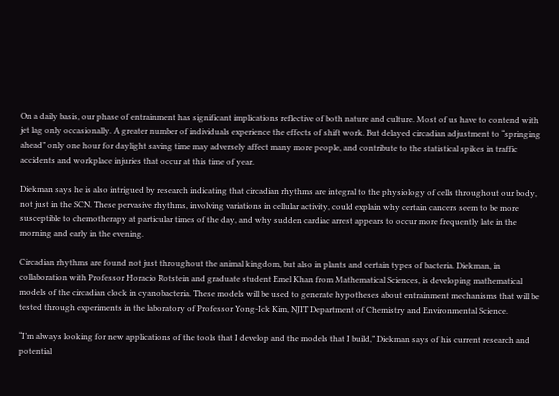On a daily basis, our phase of entrainment has significant implications reflective of both nature and culture. Most of us have to contend with jet lag only occasionally. A greater number of individuals experience the effects of shift work. But delayed circadian adjustment to “springing ahead” only one hour for daylight saving time may adversely affect many more people, and contribute to the statistical spikes in traffic accidents and workplace injuries that occur at this time of year.

Diekman says he is also intrigued by research indicating that circadian rhythms are integral to the physiology of cells throughout our body, not just in the SCN. These pervasive rhythms, involving variations in cellular activity, could explain why certain cancers seem to be more susceptible to chemotherapy at particular times of the day, and why sudden cardiac arrest appears to occur more frequently late in the morning and early in the evening.

Circadian rhythms are found not just throughout the animal kingdom, but also in plants and certain types of bacteria. Diekman, in collaboration with Professor Horacio Rotstein and graduate student Emel Khan from Mathematical Sciences, is developing mathematical models of the circadian clock in cyanobacteria. These models will be used to generate hypotheses about entrainment mechanisms that will be tested through experiments in the laboratory of Professor Yong-Ick Kim, NJIT Department of Chemistry and Environmental Science.

“I’m always looking for new applications of the tools that I develop and the models that I build,” Diekman says of his current research and potential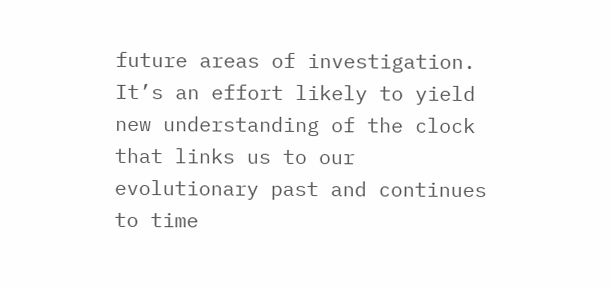future areas of investigation. It’s an effort likely to yield new understanding of the clock that links us to our evolutionary past and continues to time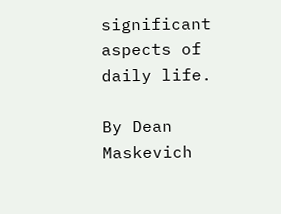significant aspects of daily life.

By Dean Maskevich